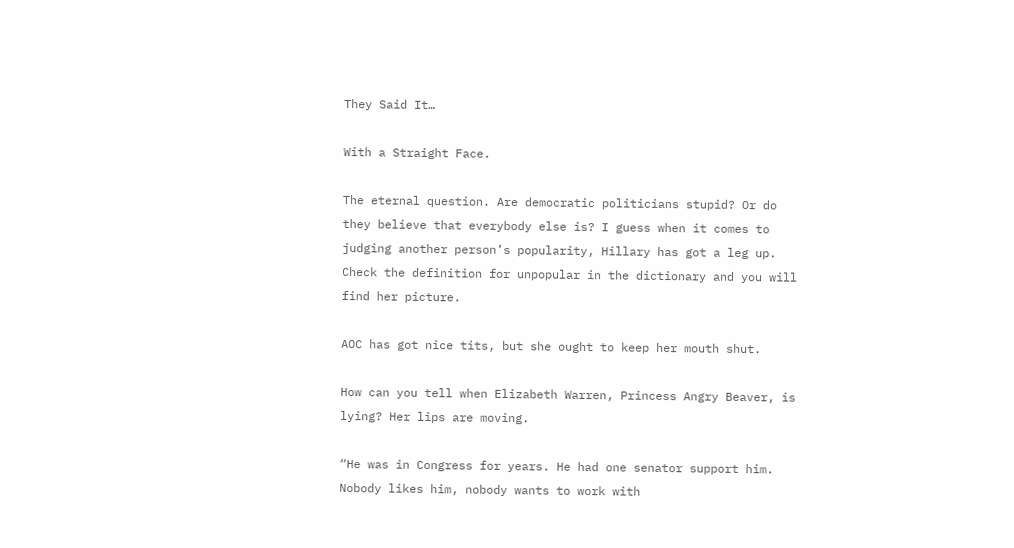They Said It…

With a Straight Face.

The eternal question. Are democratic politicians stupid? Or do they believe that everybody else is? I guess when it comes to judging another person’s popularity, Hillary has got a leg up. Check the definition for unpopular in the dictionary and you will find her picture.

AOC has got nice tits, but she ought to keep her mouth shut.

How can you tell when Elizabeth Warren, Princess Angry Beaver, is lying? Her lips are moving.

“He was in Congress for years. He had one senator support him. Nobody likes him, nobody wants to work with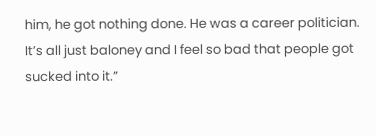him, he got nothing done. He was a career politician. It’s all just baloney and I feel so bad that people got sucked into it.”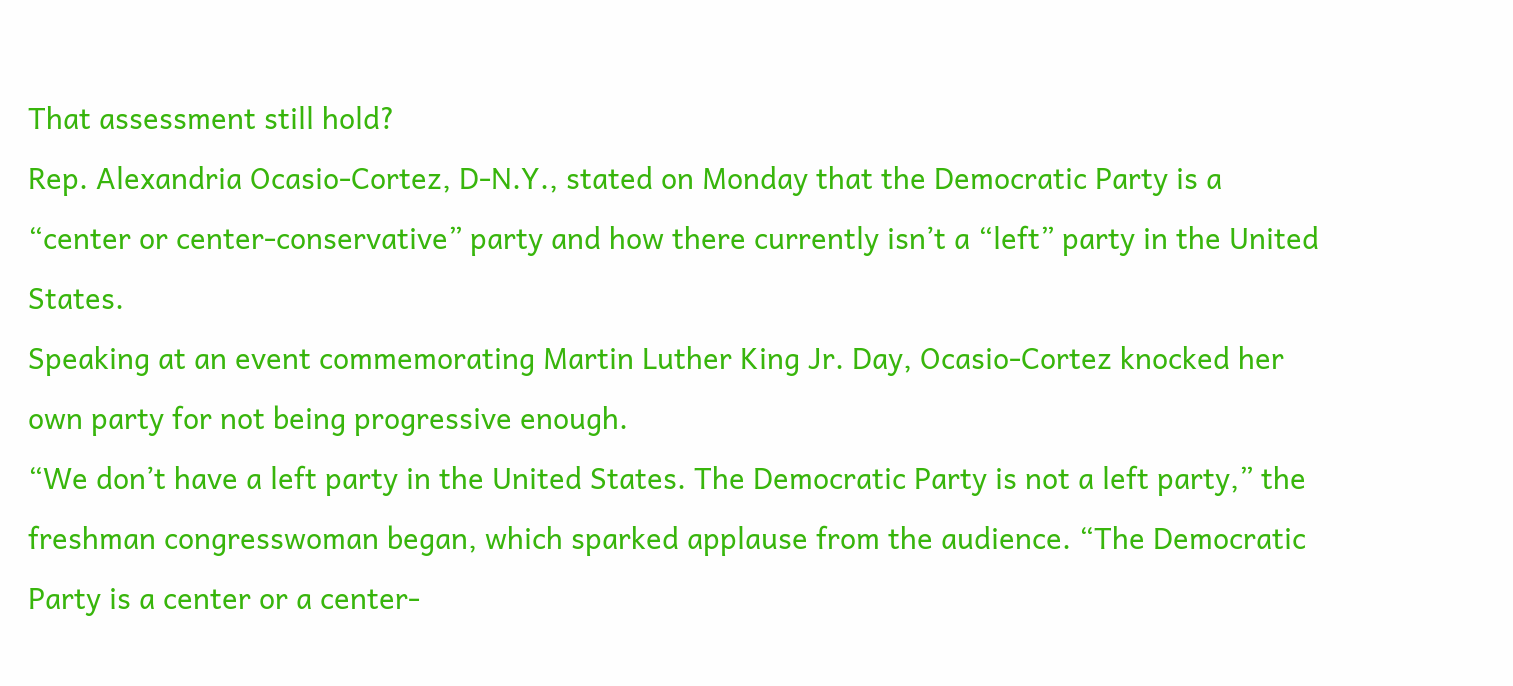That assessment still hold?
Rep. Alexandria Ocasio-Cortez, D-N.Y., stated on Monday that the Democratic Party is a “center or center-conservative” party and how there currently isn’t a “left” party in the United States.
Speaking at an event commemorating Martin Luther King Jr. Day, Ocasio-Cortez knocked her own party for not being progressive enough.
“We don’t have a left party in the United States. The Democratic Party is not a left party,” the freshman congresswoman began, which sparked applause from the audience. “The Democratic Party is a center or a center-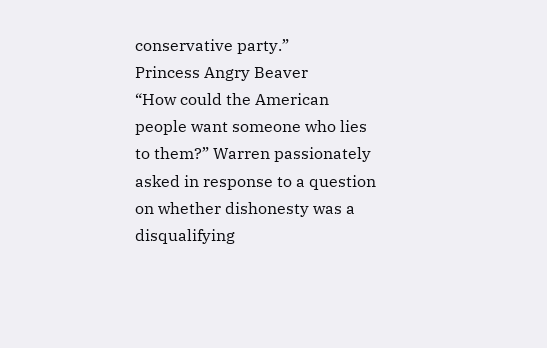conservative party.”
Princess Angry Beaver
“How could the American people want someone who lies to them?” Warren passionately asked in response to a question on whether dishonesty was a disqualifying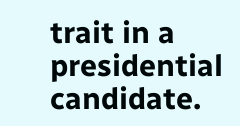trait in a presidential candidate.